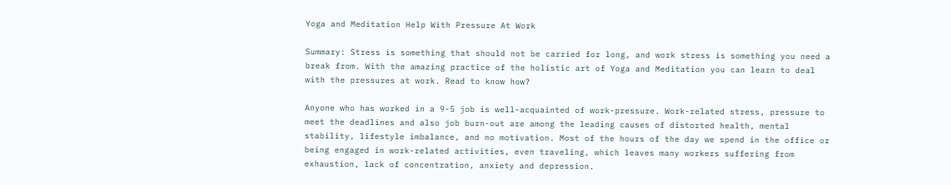Yoga and Meditation Help With Pressure At Work

Summary: Stress is something that should not be carried for long, and work stress is something you need a break from. With the amazing practice of the holistic art of Yoga and Meditation you can learn to deal with the pressures at work. Read to know how?

Anyone who has worked in a 9-5 job is well-acquainted of work-pressure. Work-related stress, pressure to meet the deadlines and also job burn-out are among the leading causes of distorted health, mental stability, lifestyle imbalance, and no motivation. Most of the hours of the day we spend in the office or being engaged in work-related activities, even traveling, which leaves many workers suffering from exhaustion, lack of concentration, anxiety and depression.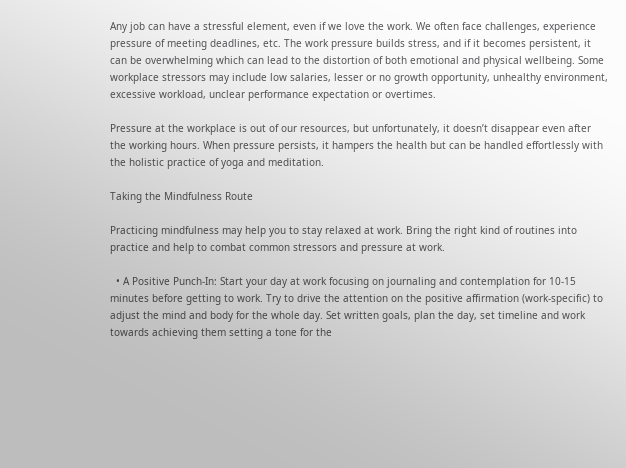Any job can have a stressful element, even if we love the work. We often face challenges, experience pressure of meeting deadlines, etc. The work pressure builds stress, and if it becomes persistent, it can be overwhelming which can lead to the distortion of both emotional and physical wellbeing. Some workplace stressors may include low salaries, lesser or no growth opportunity, unhealthy environment, excessive workload, unclear performance expectation or overtimes.

Pressure at the workplace is out of our resources, but unfortunately, it doesn’t disappear even after the working hours. When pressure persists, it hampers the health but can be handled effortlessly with the holistic practice of yoga and meditation.

Taking the Mindfulness Route

Practicing mindfulness may help you to stay relaxed at work. Bring the right kind of routines into practice and help to combat common stressors and pressure at work.

  • A Positive Punch-In: Start your day at work focusing on journaling and contemplation for 10-15 minutes before getting to work. Try to drive the attention on the positive affirmation (work-specific) to adjust the mind and body for the whole day. Set written goals, plan the day, set timeline and work towards achieving them setting a tone for the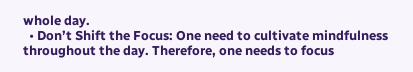whole day.
  • Don’t Shift the Focus: One need to cultivate mindfulness throughout the day. Therefore, one needs to focus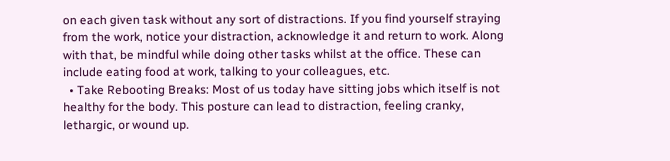on each given task without any sort of distractions. If you find yourself straying from the work, notice your distraction, acknowledge it and return to work. Along with that, be mindful while doing other tasks whilst at the office. These can include eating food at work, talking to your colleagues, etc.
  • Take Rebooting Breaks: Most of us today have sitting jobs which itself is not healthy for the body. This posture can lead to distraction, feeling cranky, lethargic, or wound up.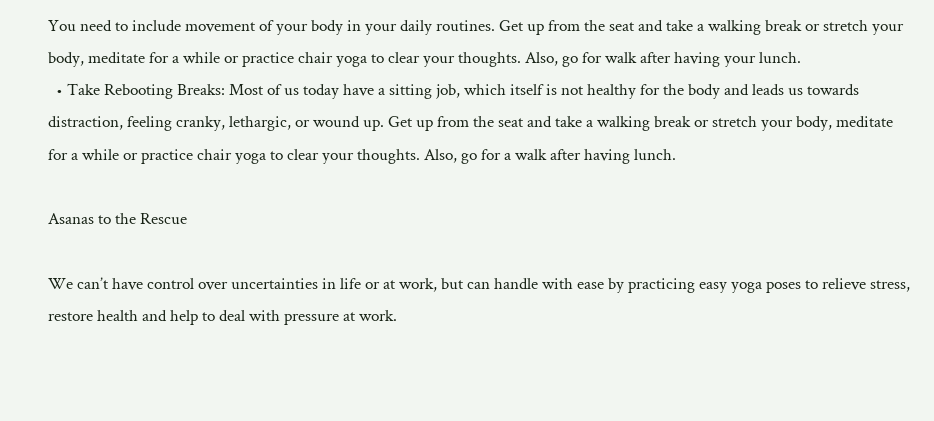You need to include movement of your body in your daily routines. Get up from the seat and take a walking break or stretch your body, meditate for a while or practice chair yoga to clear your thoughts. Also, go for walk after having your lunch.
  • Take Rebooting Breaks: Most of us today have a sitting job, which itself is not healthy for the body and leads us towards distraction, feeling cranky, lethargic, or wound up. Get up from the seat and take a walking break or stretch your body, meditate for a while or practice chair yoga to clear your thoughts. Also, go for a walk after having lunch.

Asanas to the Rescue

We can’t have control over uncertainties in life or at work, but can handle with ease by practicing easy yoga poses to relieve stress, restore health and help to deal with pressure at work.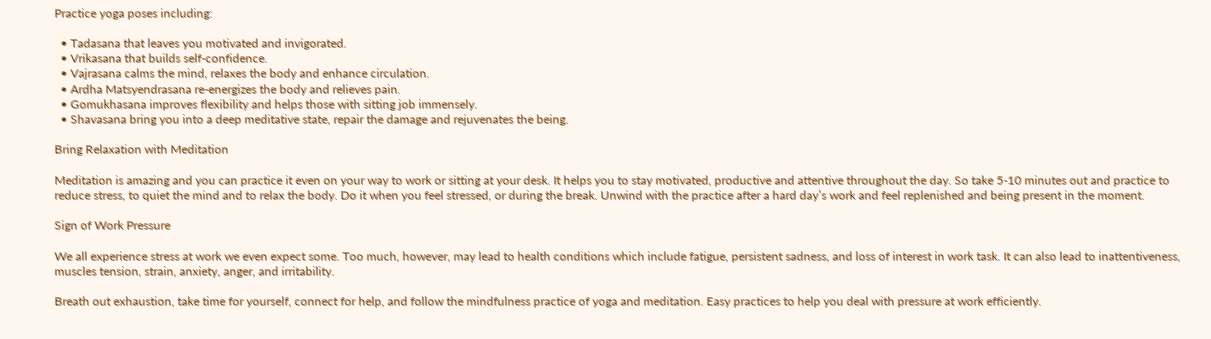Practice yoga poses including:

  • Tadasana that leaves you motivated and invigorated.
  • Vrikasana that builds self-confidence.
  • Vajrasana calms the mind, relaxes the body and enhance circulation.
  • Ardha Matsyendrasana re-energizes the body and relieves pain.
  • Gomukhasana improves flexibility and helps those with sitting job immensely.
  • Shavasana bring you into a deep meditative state, repair the damage and rejuvenates the being.

Bring Relaxation with Meditation

Meditation is amazing and you can practice it even on your way to work or sitting at your desk. It helps you to stay motivated, productive and attentive throughout the day. So take 5-10 minutes out and practice to reduce stress, to quiet the mind and to relax the body. Do it when you feel stressed, or during the break. Unwind with the practice after a hard day’s work and feel replenished and being present in the moment.

Sign of Work Pressure

We all experience stress at work we even expect some. Too much, however, may lead to health conditions which include fatigue, persistent sadness, and loss of interest in work task. It can also lead to inattentiveness, muscles tension, strain, anxiety, anger, and irritability.

Breath out exhaustion, take time for yourself, connect for help, and follow the mindfulness practice of yoga and meditation. Easy practices to help you deal with pressure at work efficiently.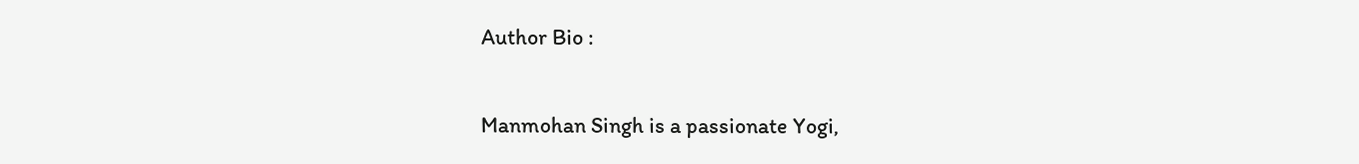Author Bio :

Manmohan Singh is a passionate Yogi,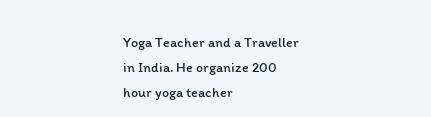Yoga Teacher and a Traveller in India. He organize 200 hour yoga teacher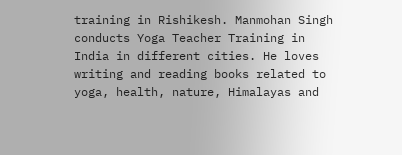training in Rishikesh. Manmohan Singh conducts Yoga Teacher Training in India in different cities. He loves writing and reading books related to yoga, health, nature, Himalayas and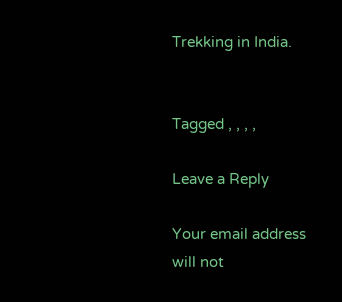Trekking in India.


Tagged , , , ,

Leave a Reply

Your email address will not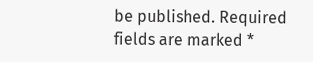be published. Required fields are marked *